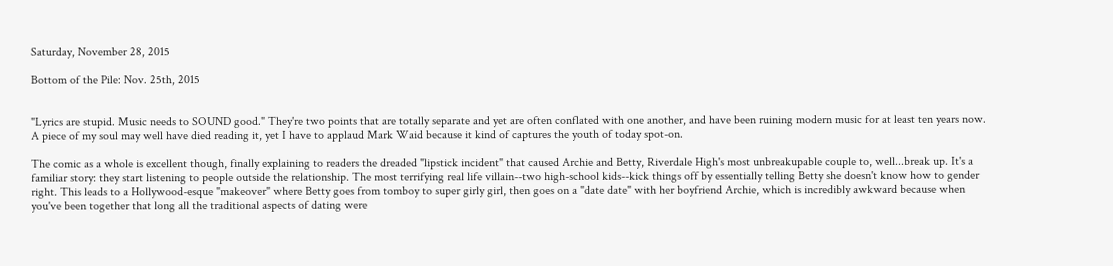Saturday, November 28, 2015

Bottom of the Pile: Nov. 25th, 2015


"Lyrics are stupid. Music needs to SOUND good." They're two points that are totally separate and yet are often conflated with one another, and have been ruining modern music for at least ten years now. A piece of my soul may well have died reading it, yet I have to applaud Mark Waid because it kind of captures the youth of today spot-on.

The comic as a whole is excellent though, finally explaining to readers the dreaded "lipstick incident" that caused Archie and Betty, Riverdale High's most unbreakupable couple to, well...break up. It's a familiar story: they start listening to people outside the relationship. The most terrifying real life villain--two high-school kids--kick things off by essentially telling Betty she doesn't know how to gender right. This leads to a Hollywood-esque "makeover" where Betty goes from tomboy to super girly girl, then goes on a "date date" with her boyfriend Archie, which is incredibly awkward because when you've been together that long all the traditional aspects of dating were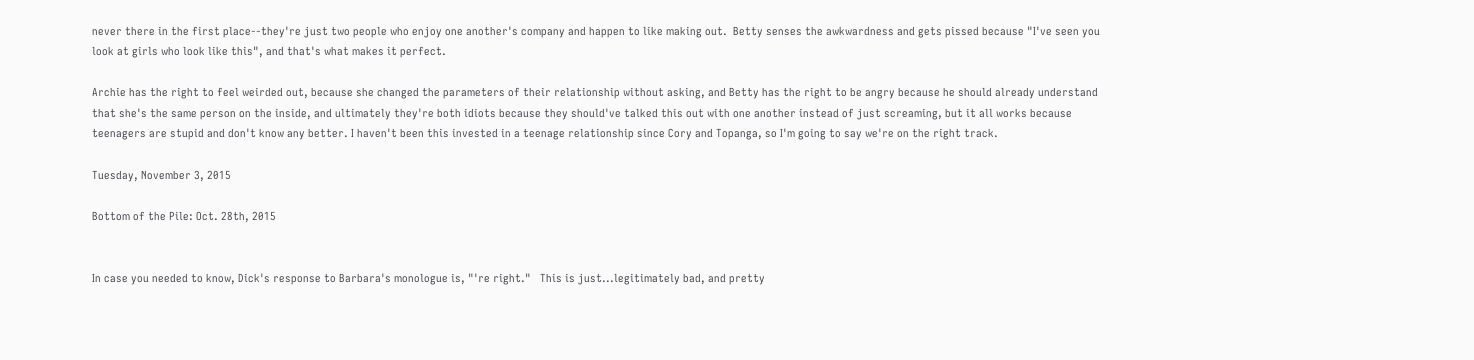never there in the first place--they're just two people who enjoy one another's company and happen to like making out.  Betty senses the awkwardness and gets pissed because "I've seen you look at girls who look like this", and that's what makes it perfect.

Archie has the right to feel weirded out, because she changed the parameters of their relationship without asking, and Betty has the right to be angry because he should already understand that she's the same person on the inside, and ultimately they're both idiots because they should've talked this out with one another instead of just screaming, but it all works because teenagers are stupid and don't know any better. I haven't been this invested in a teenage relationship since Cory and Topanga, so I'm going to say we're on the right track.

Tuesday, November 3, 2015

Bottom of the Pile: Oct. 28th, 2015


In case you needed to know, Dick's response to Barbara's monologue is, "'re right."   This is just...legitimately bad, and pretty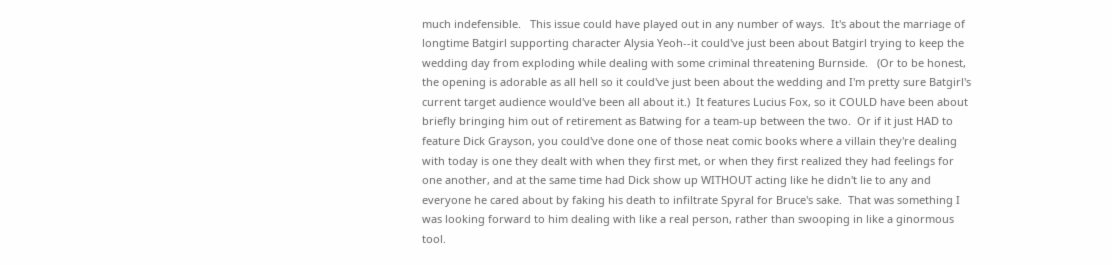much indefensible.   This issue could have played out in any number of ways.  It's about the marriage of longtime Batgirl supporting character Alysia Yeoh--it could've just been about Batgirl trying to keep the wedding day from exploding while dealing with some criminal threatening Burnside.   (Or to be honest, the opening is adorable as all hell so it could've just been about the wedding and I'm pretty sure Batgirl's current target audience would've been all about it.)  It features Lucius Fox, so it COULD have been about briefly bringing him out of retirement as Batwing for a team-up between the two.  Or if it just HAD to feature Dick Grayson, you could've done one of those neat comic books where a villain they're dealing with today is one they dealt with when they first met, or when they first realized they had feelings for one another, and at the same time had Dick show up WITHOUT acting like he didn't lie to any and everyone he cared about by faking his death to infiltrate Spyral for Bruce's sake.  That was something I was looking forward to him dealing with like a real person, rather than swooping in like a ginormous tool.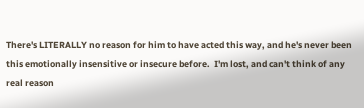There's LITERALLY no reason for him to have acted this way, and he's never been this emotionally insensitive or insecure before.  I'm lost, and can't think of any real reason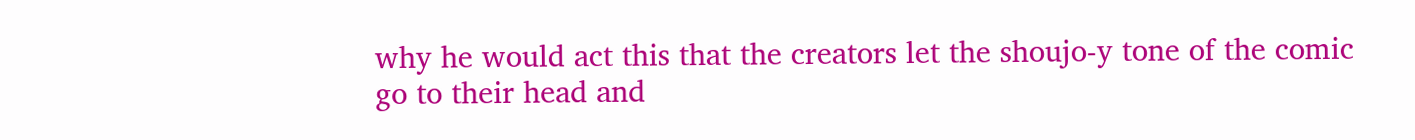why he would act this that the creators let the shoujo-y tone of the comic go to their head and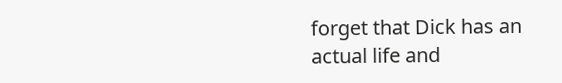forget that Dick has an actual life and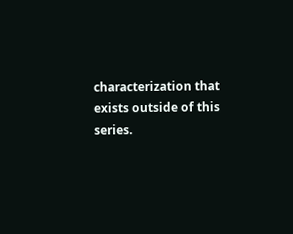characterization that exists outside of this series.